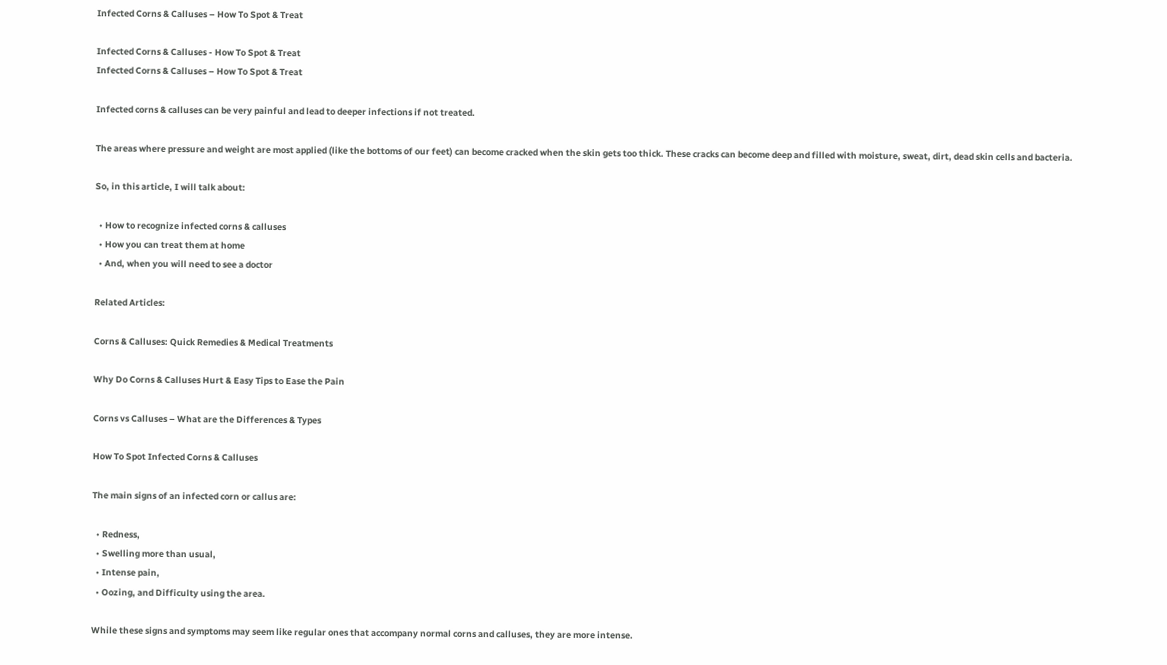Infected Corns & Calluses – How To Spot & Treat

Infected Corns & Calluses - How To Spot & Treat
Infected Corns & Calluses – How To Spot & Treat

Infected corns & calluses can be very painful and lead to deeper infections if not treated.

The areas where pressure and weight are most applied (like the bottoms of our feet) can become cracked when the skin gets too thick. These cracks can become deep and filled with moisture, sweat, dirt, dead skin cells and bacteria.

So, in this article, I will talk about:

  • How to recognize infected corns & calluses
  • How you can treat them at home
  • And, when you will need to see a doctor

Related Articles:

Corns & Calluses: Quick Remedies & Medical Treatments

Why Do Corns & Calluses Hurt & Easy Tips to Ease the Pain

Corns vs Calluses – What are the Differences & Types

How To Spot Infected Corns & Calluses

The main signs of an infected corn or callus are:

  • Redness,
  • Swelling more than usual,
  • Intense pain,
  • Oozing, and Difficulty using the area.

While these signs and symptoms may seem like regular ones that accompany normal corns and calluses, they are more intense.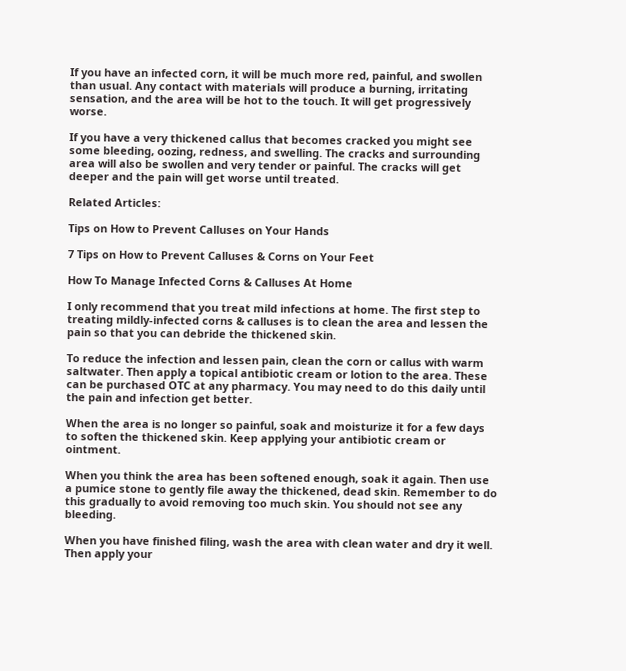If you have an infected corn, it will be much more red, painful, and swollen than usual. Any contact with materials will produce a burning, irritating sensation, and the area will be hot to the touch. It will get progressively worse.

If you have a very thickened callus that becomes cracked you might see some bleeding, oozing, redness, and swelling. The cracks and surrounding area will also be swollen and very tender or painful. The cracks will get deeper and the pain will get worse until treated.

Related Articles:

Tips on How to Prevent Calluses on Your Hands

7 Tips on How to Prevent Calluses & Corns on Your Feet

How To Manage Infected Corns & Calluses At Home

I only recommend that you treat mild infections at home. The first step to treating mildly-infected corns & calluses is to clean the area and lessen the pain so that you can debride the thickened skin.

To reduce the infection and lessen pain, clean the corn or callus with warm saltwater. Then apply a topical antibiotic cream or lotion to the area. These can be purchased OTC at any pharmacy. You may need to do this daily until the pain and infection get better.

When the area is no longer so painful, soak and moisturize it for a few days to soften the thickened skin. Keep applying your antibiotic cream or ointment.

When you think the area has been softened enough, soak it again. Then use a pumice stone to gently file away the thickened, dead skin. Remember to do this gradually to avoid removing too much skin. You should not see any bleeding.

When you have finished filing, wash the area with clean water and dry it well. Then apply your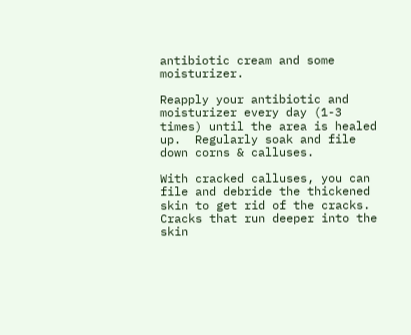antibiotic cream and some moisturizer.

Reapply your antibiotic and moisturizer every day (1-3 times) until the area is healed up.  Regularly soak and file down corns & calluses.

With cracked calluses, you can file and debride the thickened skin to get rid of the cracks. Cracks that run deeper into the skin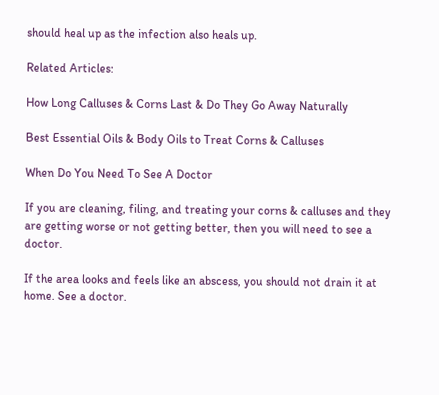should heal up as the infection also heals up.

Related Articles:

How Long Calluses & Corns Last & Do They Go Away Naturally

Best Essential Oils & Body Oils to Treat Corns & Calluses

When Do You Need To See A Doctor

If you are cleaning, filing, and treating your corns & calluses and they are getting worse or not getting better, then you will need to see a doctor.

If the area looks and feels like an abscess, you should not drain it at home. See a doctor.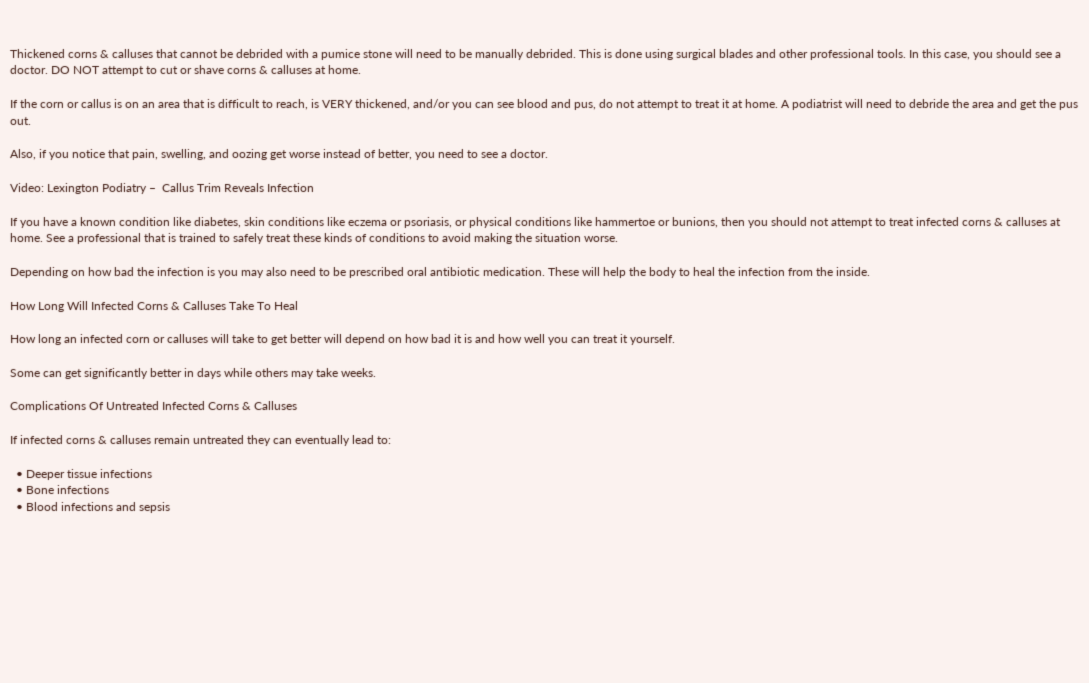Thickened corns & calluses that cannot be debrided with a pumice stone will need to be manually debrided. This is done using surgical blades and other professional tools. In this case, you should see a doctor. DO NOT attempt to cut or shave corns & calluses at home.

If the corn or callus is on an area that is difficult to reach, is VERY thickened, and/or you can see blood and pus, do not attempt to treat it at home. A podiatrist will need to debride the area and get the pus out.

Also, if you notice that pain, swelling, and oozing get worse instead of better, you need to see a doctor.

Video: Lexington Podiatry –  Callus Trim Reveals Infection

If you have a known condition like diabetes, skin conditions like eczema or psoriasis, or physical conditions like hammertoe or bunions, then you should not attempt to treat infected corns & calluses at home. See a professional that is trained to safely treat these kinds of conditions to avoid making the situation worse.

Depending on how bad the infection is you may also need to be prescribed oral antibiotic medication. These will help the body to heal the infection from the inside.

How Long Will Infected Corns & Calluses Take To Heal

How long an infected corn or calluses will take to get better will depend on how bad it is and how well you can treat it yourself.

Some can get significantly better in days while others may take weeks.

Complications Of Untreated Infected Corns & Calluses

If infected corns & calluses remain untreated they can eventually lead to:

  • Deeper tissue infections
  • Bone infections
  • Blood infections and sepsis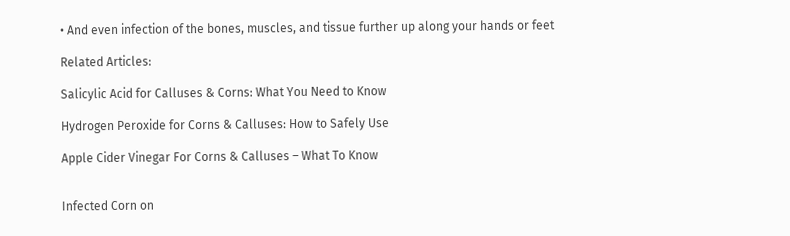• And even infection of the bones, muscles, and tissue further up along your hands or feet

Related Articles:

Salicylic Acid for Calluses & Corns: What You Need to Know

Hydrogen Peroxide for Corns & Calluses: How to Safely Use

Apple Cider Vinegar For Corns & Calluses – What To Know


Infected Corn on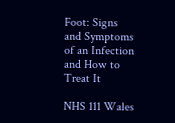Foot: Signs and Symptoms of an Infection and How to Treat It

NHS 111 Wales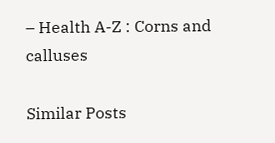– Health A-Z : Corns and calluses

Similar Posts